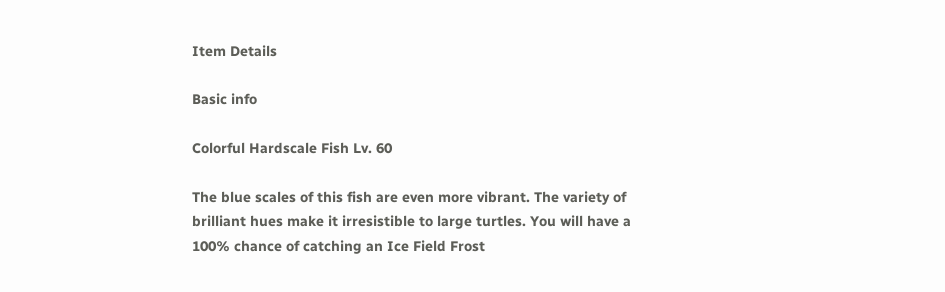Item Details

Basic info

Colorful Hardscale Fish Lv. 60

The blue scales of this fish are even more vibrant. The variety of brilliant hues make it irresistible to large turtles. You will have a 100% chance of catching an Ice Field Frost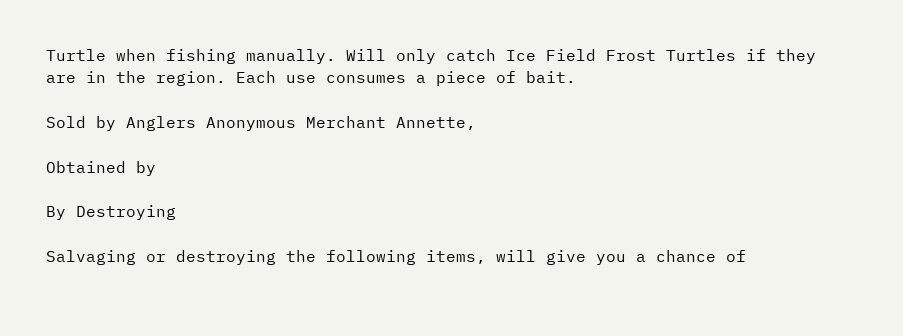Turtle when fishing manually. Will only catch Ice Field Frost Turtles if they are in the region. Each use consumes a piece of bait.

Sold by Anglers Anonymous Merchant Annette,

Obtained by

By Destroying

Salvaging or destroying the following items, will give you a chance of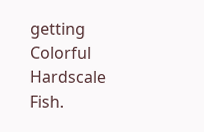getting Colorful Hardscale Fish.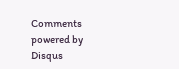Comments powered by Disqus